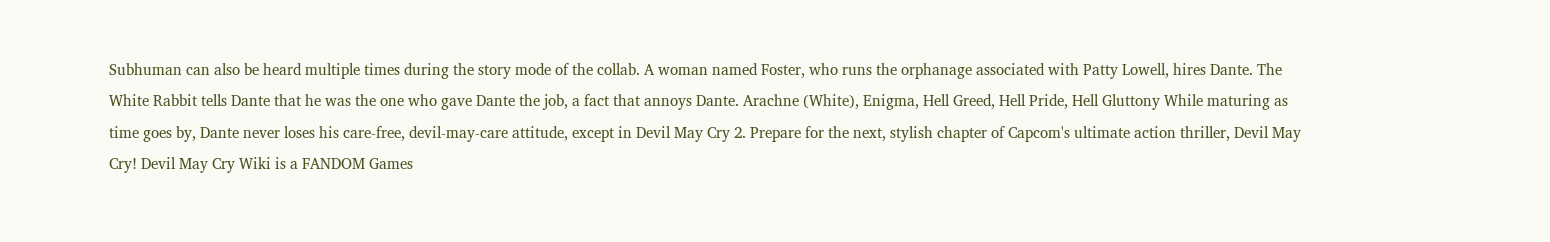Subhuman can also be heard multiple times during the story mode of the collab. A woman named Foster, who runs the orphanage associated with Patty Lowell, hires Dante. The White Rabbit tells Dante that he was the one who gave Dante the job, a fact that annoys Dante. Arachne (White), Enigma, Hell Greed, Hell Pride, Hell Gluttony While maturing as time goes by, Dante never loses his care-free, devil-may-care attitude, except in Devil May Cry 2. Prepare for the next, stylish chapter of Capcom's ultimate action thriller, Devil May Cry! Devil May Cry Wiki is a FANDOM Games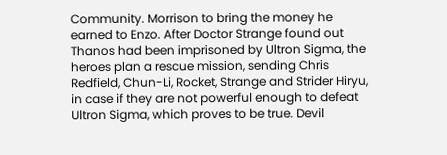Community. Morrison to bring the money he earned to Enzo. After Doctor Strange found out Thanos had been imprisoned by Ultron Sigma, the heroes plan a rescue mission, sending Chris Redfield, Chun-Li, Rocket, Strange and Strider Hiryu, in case if they are not powerful enough to defeat Ultron Sigma, which proves to be true. Devil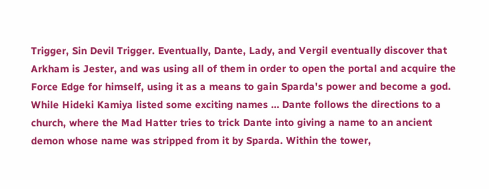Trigger, Sin Devil Trigger. Eventually, Dante, Lady, and Vergil eventually discover that Arkham is Jester, and was using all of them in order to open the portal and acquire the Force Edge for himself, using it as a means to gain Sparda's power and become a god. While Hideki Kamiya listed some exciting names … Dante follows the directions to a church, where the Mad Hatter tries to trick Dante into giving a name to an ancient demon whose name was stripped from it by Sparda. Within the tower,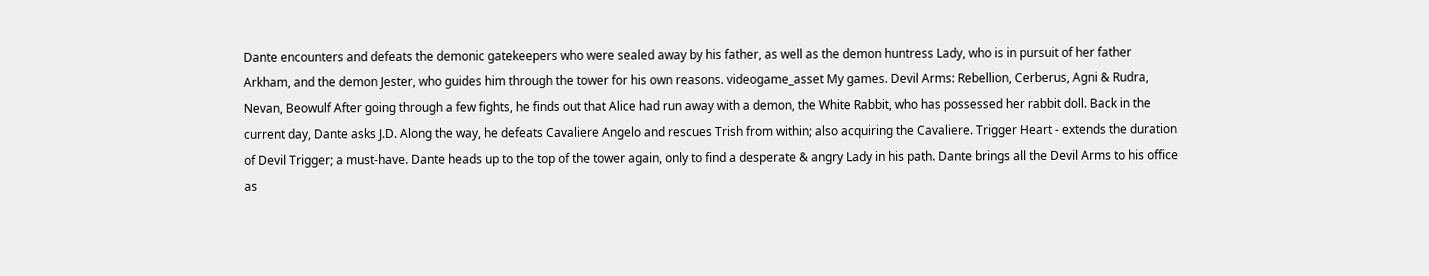Dante encounters and defeats the demonic gatekeepers who were sealed away by his father, as well as the demon huntress Lady, who is in pursuit of her father Arkham, and the demon Jester, who guides him through the tower for his own reasons. videogame_asset My games. Devil Arms: Rebellion, Cerberus, Agni & Rudra, Nevan, Beowulf After going through a few fights, he finds out that Alice had run away with a demon, the White Rabbit, who has possessed her rabbit doll. Back in the current day, Dante asks J.D. Along the way, he defeats Cavaliere Angelo and rescues Trish from within; also acquiring the Cavaliere. Trigger Heart - extends the duration of Devil Trigger; a must-have. Dante heads up to the top of the tower again, only to find a desperate & angry Lady in his path. Dante brings all the Devil Arms to his office as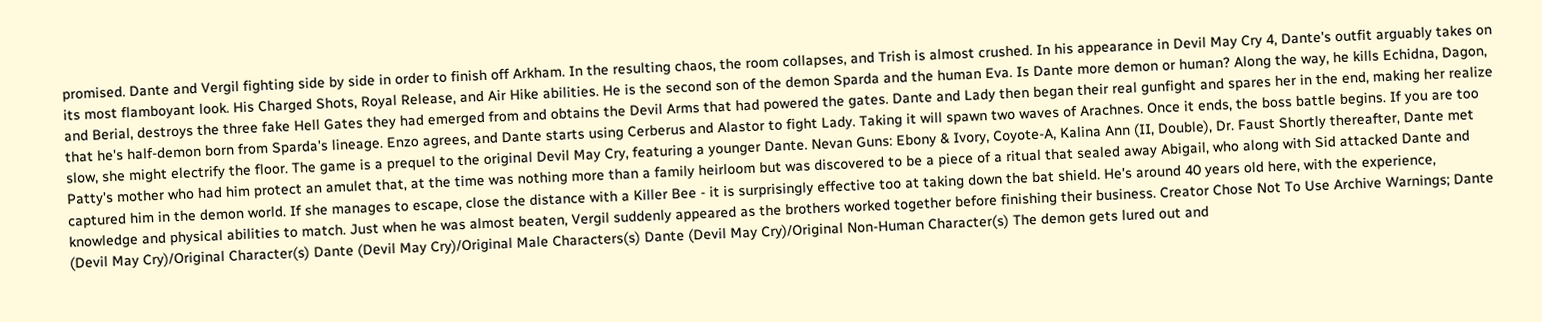promised. Dante and Vergil fighting side by side in order to finish off Arkham. In the resulting chaos, the room collapses, and Trish is almost crushed. In his appearance in Devil May Cry 4, Dante's outfit arguably takes on its most flamboyant look. His Charged Shots, Royal Release, and Air Hike abilities. He is the second son of the demon Sparda and the human Eva. Is Dante more demon or human? Along the way, he kills Echidna, Dagon, and Berial, destroys the three fake Hell Gates they had emerged from and obtains the Devil Arms that had powered the gates. Dante and Lady then began their real gunfight and spares her in the end, making her realize that he's half-demon born from Sparda's lineage. Enzo agrees, and Dante starts using Cerberus and Alastor to fight Lady. Taking it will spawn two waves of Arachnes. Once it ends, the boss battle begins. If you are too slow, she might electrify the floor. The game is a prequel to the original Devil May Cry, featuring a younger Dante. Nevan Guns: Ebony & Ivory, Coyote-A, Kalina Ann (II, Double), Dr. Faust Shortly thereafter, Dante met Patty's mother who had him protect an amulet that, at the time was nothing more than a family heirloom but was discovered to be a piece of a ritual that sealed away Abigail, who along with Sid attacked Dante and captured him in the demon world. If she manages to escape, close the distance with a Killer Bee - it is surprisingly effective too at taking down the bat shield. He's around 40 years old here, with the experience, knowledge and physical abilities to match. Just when he was almost beaten, Vergil suddenly appeared as the brothers worked together before finishing their business. Creator Chose Not To Use Archive Warnings; Dante (Devil May Cry)/Original Character(s) Dante (Devil May Cry)/Original Male Characters(s) Dante (Devil May Cry)/Original Non-Human Character(s) The demon gets lured out and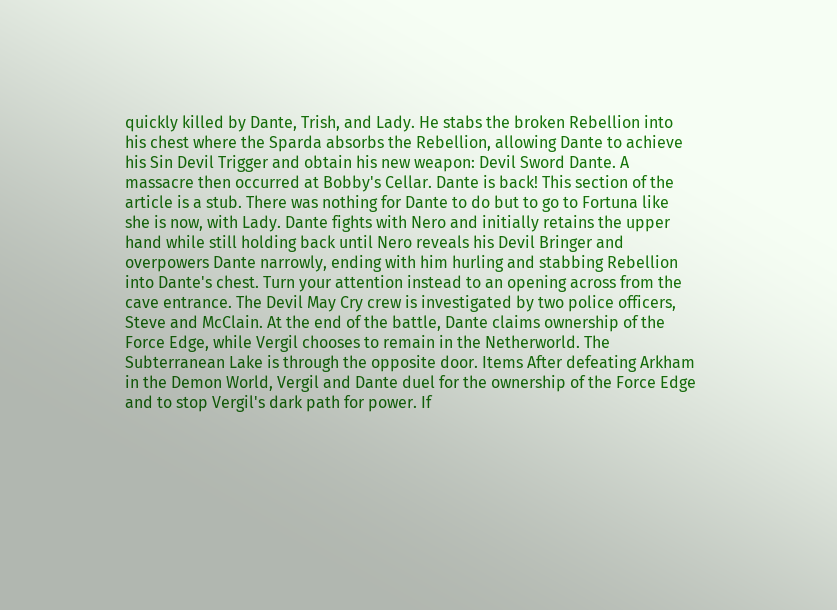quickly killed by Dante, Trish, and Lady. He stabs the broken Rebellion into his chest where the Sparda absorbs the Rebellion, allowing Dante to achieve his Sin Devil Trigger and obtain his new weapon: Devil Sword Dante. A massacre then occurred at Bobby's Cellar. Dante is back! This section of the article is a stub. There was nothing for Dante to do but to go to Fortuna like she is now, with Lady. Dante fights with Nero and initially retains the upper hand while still holding back until Nero reveals his Devil Bringer and overpowers Dante narrowly, ending with him hurling and stabbing Rebellion into Dante's chest. Turn your attention instead to an opening across from the cave entrance. The Devil May Cry crew is investigated by two police officers, Steve and McClain. At the end of the battle, Dante claims ownership of the Force Edge, while Vergil chooses to remain in the Netherworld. The Subterranean Lake is through the opposite door. Items After defeating Arkham in the Demon World, Vergil and Dante duel for the ownership of the Force Edge and to stop Vergil's dark path for power. If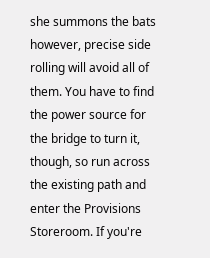she summons the bats however, precise side rolling will avoid all of them. You have to find the power source for the bridge to turn it, though, so run across the existing path and enter the Provisions Storeroom. If you're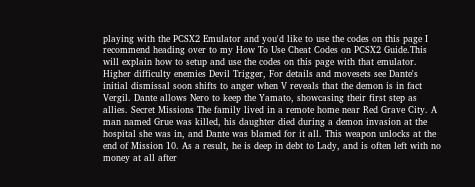playing with the PCSX2 Emulator and you'd like to use the codes on this page I recommend heading over to my How To Use Cheat Codes on PCSX2 Guide.This will explain how to setup and use the codes on this page with that emulator. Higher difficulty enemies Devil Trigger, For details and movesets see Dante's initial dismissal soon shifts to anger when V reveals that the demon is in fact Vergil. Dante allows Nero to keep the Yamato, showcasing their first step as allies. Secret Missions The family lived in a remote home near Red Grave City. A man named Grue was killed, his daughter died during a demon invasion at the hospital she was in, and Dante was blamed for it all. This weapon unlocks at the end of Mission 10. As a result, he is deep in debt to Lady, and is often left with no money at all after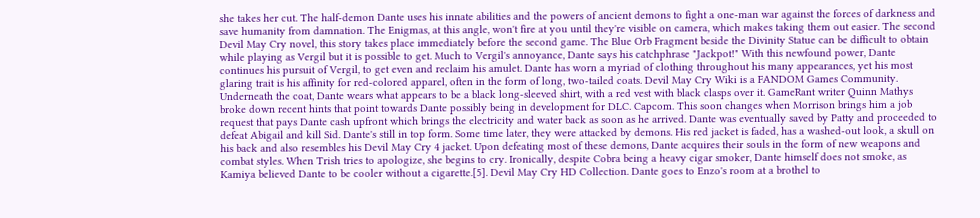she takes her cut. The half-demon Dante uses his innate abilities and the powers of ancient demons to fight a one-man war against the forces of darkness and save humanity from damnation. The Enigmas, at this angle, won't fire at you until they're visible on camera, which makes taking them out easier. The second Devil May Cry novel, this story takes place immediately before the second game. The Blue Orb Fragment beside the Divinity Statue can be difficult to obtain while playing as Vergil but it is possible to get. Much to Vergil's annoyance, Dante says his catchphrase "Jackpot!" With this newfound power, Dante continues his pursuit of Vergil, to get even and reclaim his amulet. Dante has worn a myriad of clothing throughout his many appearances, yet his most glaring trait is his affinity for red-colored apparel, often in the form of long, two-tailed coats. Devil May Cry Wiki is a FANDOM Games Community. Underneath the coat, Dante wears what appears to be a black long-sleeved shirt, with a red vest with black clasps over it. GameRant writer Quinn Mathys broke down recent hints that point towards Dante possibly being in development for DLC. Capcom. This soon changes when Morrison brings him a job request that pays Dante cash upfront which brings the electricity and water back as soon as he arrived. Dante was eventually saved by Patty and proceeded to defeat Abigail and kill Sid. Dante's still in top form. Some time later, they were attacked by demons. His red jacket is faded, has a washed-out look, a skull on his back and also resembles his Devil May Cry 4 jacket. Upon defeating most of these demons, Dante acquires their souls in the form of new weapons and combat styles. When Trish tries to apologize, she begins to cry. Ironically, despite Cobra being a heavy cigar smoker, Dante himself does not smoke, as Kamiya believed Dante to be cooler without a cigarette.[5]. Devil May Cry HD Collection. Dante goes to Enzo's room at a brothel to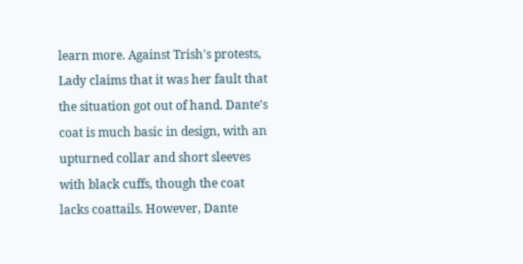learn more. Against Trish's protests, Lady claims that it was her fault that the situation got out of hand. Dante's coat is much basic in design, with an upturned collar and short sleeves with black cuffs, though the coat lacks coattails. However, Dante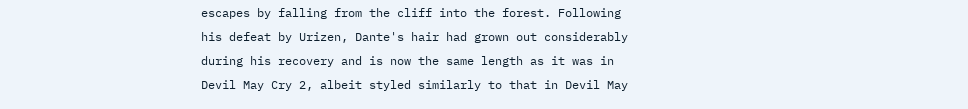escapes by falling from the cliff into the forest. Following his defeat by Urizen, Dante's hair had grown out considerably during his recovery and is now the same length as it was in Devil May Cry 2, albeit styled similarly to that in Devil May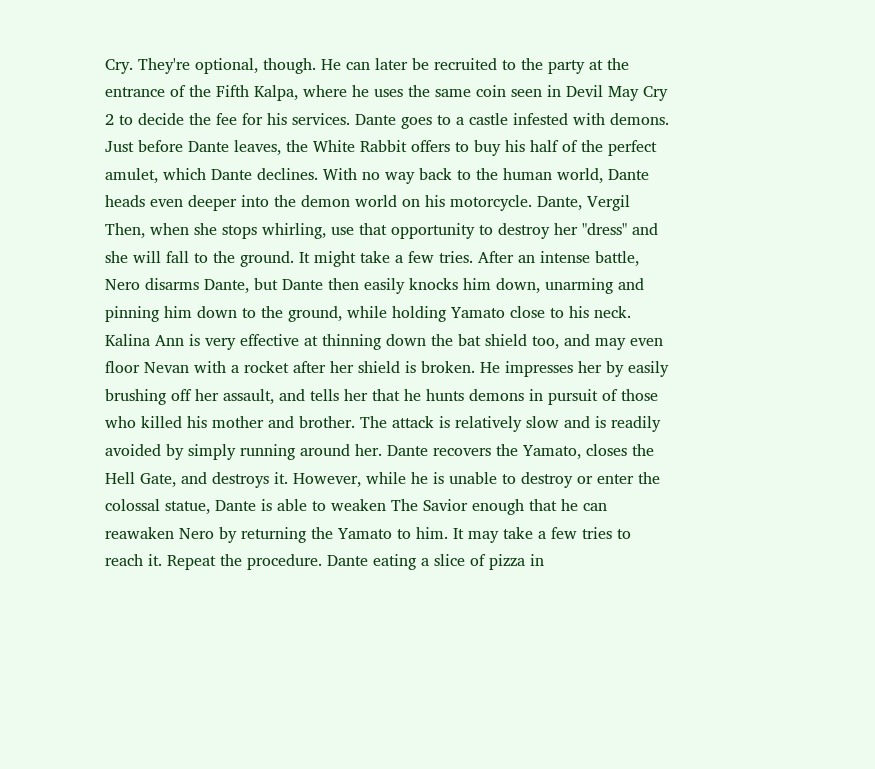Cry. They're optional, though. He can later be recruited to the party at the entrance of the Fifth Kalpa, where he uses the same coin seen in Devil May Cry 2 to decide the fee for his services. Dante goes to a castle infested with demons. Just before Dante leaves, the White Rabbit offers to buy his half of the perfect amulet, which Dante declines. With no way back to the human world, Dante heads even deeper into the demon world on his motorcycle. Dante, Vergil Then, when she stops whirling, use that opportunity to destroy her "dress" and she will fall to the ground. It might take a few tries. After an intense battle, Nero disarms Dante, but Dante then easily knocks him down, unarming and pinning him down to the ground, while holding Yamato close to his neck. Kalina Ann is very effective at thinning down the bat shield too, and may even floor Nevan with a rocket after her shield is broken. He impresses her by easily brushing off her assault, and tells her that he hunts demons in pursuit of those who killed his mother and brother. The attack is relatively slow and is readily avoided by simply running around her. Dante recovers the Yamato, closes the Hell Gate, and destroys it. However, while he is unable to destroy or enter the colossal statue, Dante is able to weaken The Savior enough that he can reawaken Nero by returning the Yamato to him. It may take a few tries to reach it. Repeat the procedure. Dante eating a slice of pizza in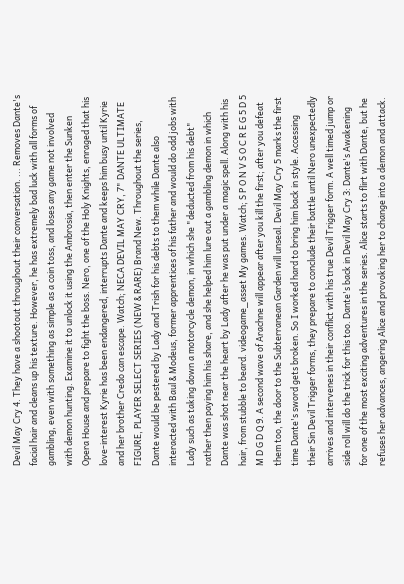Devil May Cry 4. They have a shootout throughout their conversation. ... Removes Dante's facial hair and cleans up his texture. However, he has extremely bad luck with all forms of gambling, even with something as simple as a coin toss, and loses any game not involved with demon hunting. Examine it to unlock it using the Ambrosia, then enter the Sunken Opera House and prepare to fight the boss. Nero, one of the Holy Knights, enraged that his love-interest Kyrie has been endangered, interrupts Dante and keeps him busy until Kyrie and her brother Credo can escape. Watch; NECA DEVIL MAY CRY, 7" DANTE ULTIMATE FIGURE, PLAYER SELECT SERIES (NEW & RARE) Brand New. Throughout the series, Dante would be pestered by Lady and Trish for his debts to them while Dante also interacted with Baul & Modeus, former apprentices of his father and would do odd jobs with Lady such as taking down a motorcycle demon, in which she "deducted from his debt" rather then paying him his share, and she helped him lure out a gambling demon in which Dante was shot near the heart by Lady after he was put under a magic spell. Along with his hair, from stubble to beard. videogame_asset My games. Watch; S P O N V S O C R E G 5 D 5 M D G D Q 9. A second wave of Arachne will appear after you kill the first; after you defeat them too, the door to the Subterranean Garden will unseal. Devil May Cry 5 marks the first time Dante's sword gets broken. So I worked hard to bring him back in style. Accessing their Sin Devil Trigger forms, they prepare to conclude their battle until Nero unexpectedly arrives and intervenes in their conflict with his true Devil Trigger form. A well timed jump or side roll will do the trick for this too. Dante's back in Devil May Cry 3: Dante's Awakening for one of the most exciting adventures in the series. Alice starts to flirt with Dante, but he refuses her advances, angering Alice and provoking her to change into a demon and attack.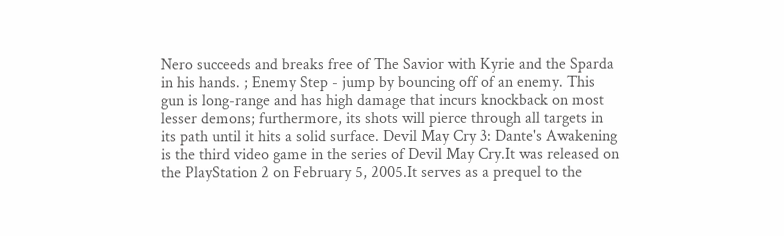Nero succeeds and breaks free of The Savior with Kyrie and the Sparda in his hands. ; Enemy Step - jump by bouncing off of an enemy. This gun is long-range and has high damage that incurs knockback on most lesser demons; furthermore, its shots will pierce through all targets in its path until it hits a solid surface. Devil May Cry 3: Dante's Awakening is the third video game in the series of Devil May Cry.It was released on the PlayStation 2 on February 5, 2005.It serves as a prequel to the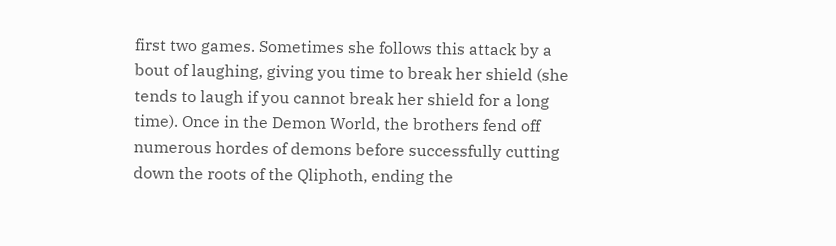first two games. Sometimes she follows this attack by a bout of laughing, giving you time to break her shield (she tends to laugh if you cannot break her shield for a long time). Once in the Demon World, the brothers fend off numerous hordes of demons before successfully cutting down the roots of the Qliphoth, ending the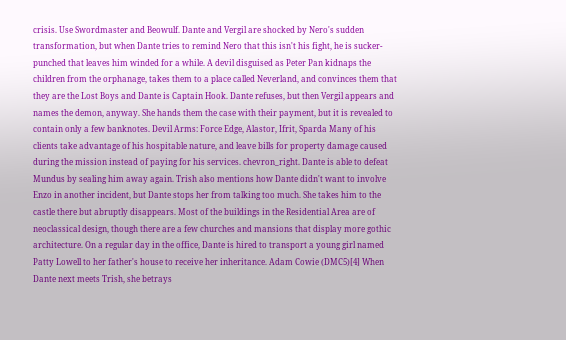crisis. Use Swordmaster and Beowulf. Dante and Vergil are shocked by Nero's sudden transformation, but when Dante tries to remind Nero that this isn't his fight, he is sucker-punched that leaves him winded for a while. A devil disguised as Peter Pan kidnaps the children from the orphanage, takes them to a place called Neverland, and convinces them that they are the Lost Boys and Dante is Captain Hook. Dante refuses, but then Vergil appears and names the demon, anyway. She hands them the case with their payment, but it is revealed to contain only a few banknotes. Devil Arms: Force Edge, Alastor, Ifrit, Sparda Many of his clients take advantage of his hospitable nature, and leave bills for property damage caused during the mission instead of paying for his services. chevron_right. Dante is able to defeat Mundus by sealing him away again. Trish also mentions how Dante didn't want to involve Enzo in another incident, but Dante stops her from talking too much. She takes him to the castle there but abruptly disappears. Most of the buildings in the Residential Area are of neoclassical design, though there are a few churches and mansions that display more gothic architecture. On a regular day in the office, Dante is hired to transport a young girl named Patty Lowell to her father's house to receive her inheritance. Adam Cowie (DMC5)[4] When Dante next meets Trish, she betrays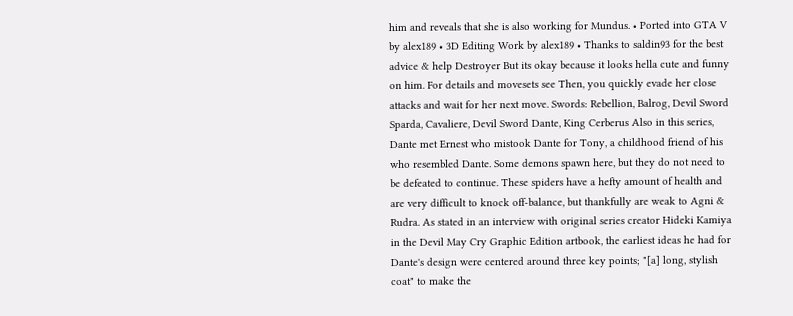him and reveals that she is also working for Mundus. • Ported into GTA V by alex189 • 3D Editing Work by alex189 • Thanks to saldin93 for the best advice & help Destroyer But its okay because it looks hella cute and funny on him. For details and movesets see Then, you quickly evade her close attacks and wait for her next move. Swords: Rebellion, Balrog, Devil Sword Sparda, Cavaliere, Devil Sword Dante, King Cerberus Also in this series, Dante met Ernest who mistook Dante for Tony, a childhood friend of his who resembled Dante. Some demons spawn here, but they do not need to be defeated to continue. These spiders have a hefty amount of health and are very difficult to knock off-balance, but thankfully are weak to Agni & Rudra. As stated in an interview with original series creator Hideki Kamiya in the Devil May Cry Graphic Edition artbook, the earliest ideas he had for Dante's design were centered around three key points; "[a] long, stylish coat" to make the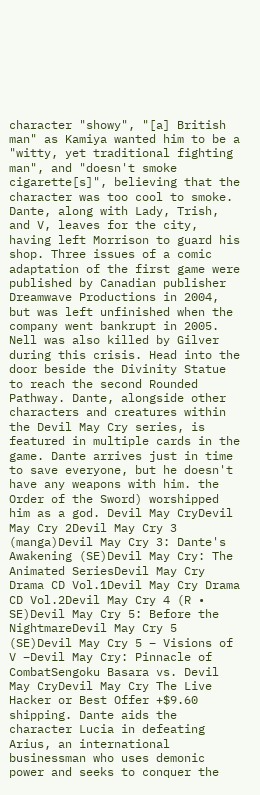character "showy", "[a] British man" as Kamiya wanted him to be a "witty, yet traditional fighting man", and "doesn't smoke cigarette[s]", believing that the character was too cool to smoke. Dante, along with Lady, Trish, and V, leaves for the city, having left Morrison to guard his shop. Three issues of a comic adaptation of the first game were published by Canadian publisher Dreamwave Productions in 2004, but was left unfinished when the company went bankrupt in 2005. Nell was also killed by Gilver during this crisis. Head into the door beside the Divinity Statue to reach the second Rounded Pathway. Dante, alongside other characters and creatures within the Devil May Cry series, is featured in multiple cards in the game. Dante arrives just in time to save everyone, but he doesn't have any weapons with him. the Order of the Sword) worshipped him as a god. Devil May CryDevil May Cry 2Devil May Cry 3 (manga)Devil May Cry 3: Dante's Awakening (SE)Devil May Cry: The Animated SeriesDevil May Cry Drama CD Vol.1Devil May Cry Drama CD Vol.2Devil May Cry 4 (R • SE)Devil May Cry 5: Before the NightmareDevil May Cry 5 (SE)Devil May Cry 5 – Visions of V –Devil May Cry: Pinnacle of CombatSengoku Basara vs. Devil May CryDevil May Cry The Live Hacker or Best Offer +$9.60 shipping. Dante aids the character Lucia in defeating Arius, an international businessman who uses demonic power and seeks to conquer the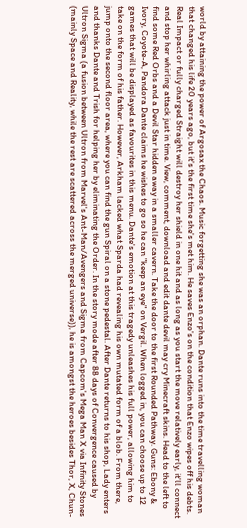world by attaining the power of Argosax the Chaos. Music forgetting she was an orphan. Dante runs into the time travelling woman that changed his life 20 years ago, but it's the first time she's met him. He saves Enzo's on the condition that Enzo wipes off his debts. Real Impact or fully charged Straight will destroy her shield in one hit and as long as you start the move relatively early, it'll connect and stop her whirling attack just in time. View, comment, download and edit dante devil may cry Minecraft skins. Head to the left to find some Red Orbs and a Devil Star hidden away in a smaller cavern. Take the door to the first Rounded Pathway. Guns: Ebony & Ivory, Coyote-A, Pandora Dante claims he wishes to go so he can "keep an eye" on Vergil. When logged in, you can choose up to 12 games that will be displayed as favourites in this menu. Dante's emotion at this tragedy unleashes his full power, allowing him to take on the form of his father. However, Arkham lacked what Sparda had revealing his own mutated form of a blob. From there, jump onto the second floor area, where you can find the gun Spiral on a stone pedestal. After Dante returns to his shop, Lady enters and thanks Dante and Trish for helping her by eliminating the Order. In the story mode after 88 days of Convergence caused by Ultron Sigma (a fusion between Ultron from Marvel's Ant-Man/Avengers and Sigma from Capcom's Mega Man X via Infinity Stones (mainly Space and Reality, while the rest are scattered across the merged universe)), he is amongst the heroes besides Thor, X, Chun-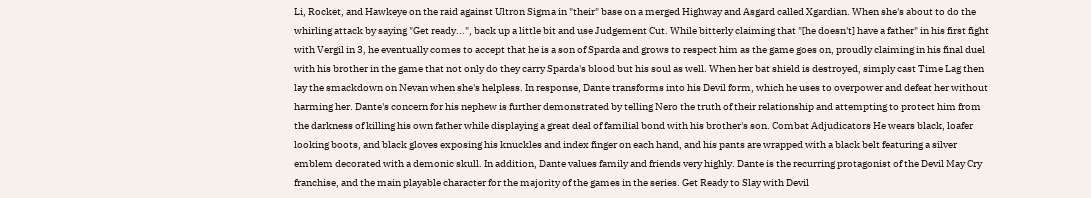Li, Rocket, and Hawkeye on the raid against Ultron Sigma in "their" base on a merged Highway and Asgard called Xgardian. When she's about to do the whirling attack by saying "Get ready...", back up a little bit and use Judgement Cut. While bitterly claiming that "[he doesn't] have a father" in his first fight with Vergil in 3, he eventually comes to accept that he is a son of Sparda and grows to respect him as the game goes on, proudly claiming in his final duel with his brother in the game that not only do they carry Sparda's blood but his soul as well. When her bat shield is destroyed, simply cast Time Lag then lay the smackdown on Nevan when she's helpless. In response, Dante transforms into his Devil form, which he uses to overpower and defeat her without harming her. Dante's concern for his nephew is further demonstrated by telling Nero the truth of their relationship and attempting to protect him from the darkness of killing his own father while displaying a great deal of familial bond with his brother's son. Combat Adjudicators He wears black, loafer looking boots, and black gloves exposing his knuckles and index finger on each hand, and his pants are wrapped with a black belt featuring a silver emblem decorated with a demonic skull. In addition, Dante values family and friends very highly. Dante is the recurring protagonist of the Devil May Cry franchise, and the main playable character for the majority of the games in the series. Get Ready to Slay with Devil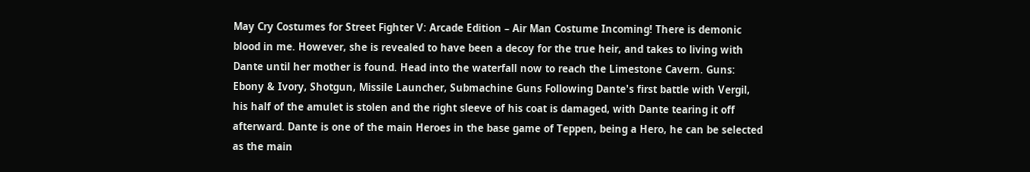May Cry Costumes for Street Fighter V: Arcade Edition – Air Man Costume Incoming! There is demonic blood in me. However, she is revealed to have been a decoy for the true heir, and takes to living with Dante until her mother is found. Head into the waterfall now to reach the Limestone Cavern. Guns: Ebony & Ivory, Shotgun, Missile Launcher, Submachine Guns Following Dante's first battle with Vergil, his half of the amulet is stolen and the right sleeve of his coat is damaged, with Dante tearing it off afterward. Dante is one of the main Heroes in the base game of Teppen, being a Hero, he can be selected as the main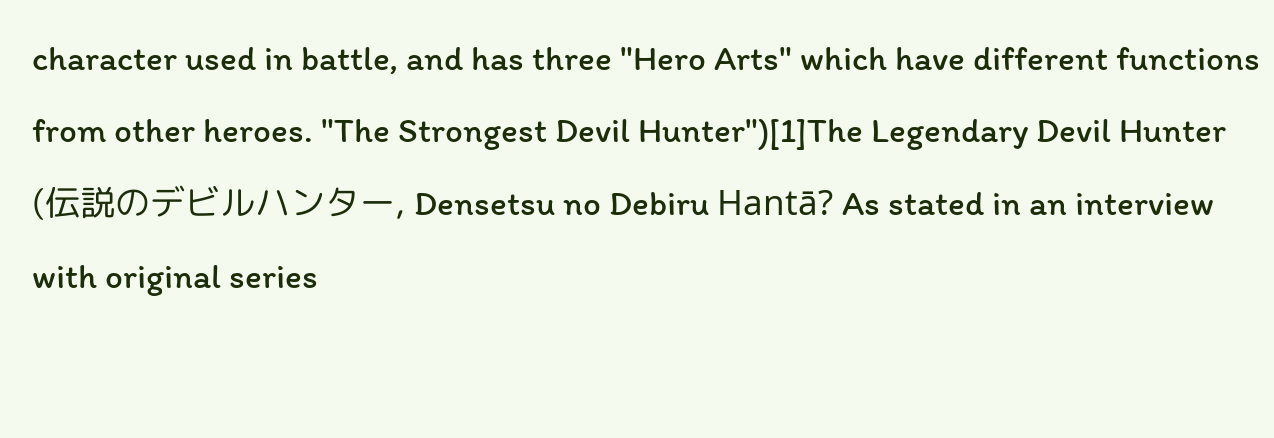character used in battle, and has three "Hero Arts" which have different functions from other heroes. "The Strongest Devil Hunter")[1]The Legendary Devil Hunter (伝説のデビルハンター, Densetsu no Debiru Hantā? As stated in an interview with original series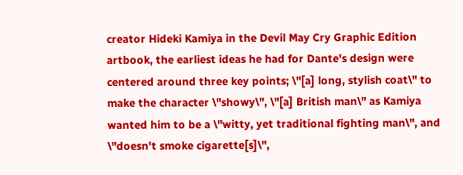creator Hideki Kamiya in the Devil May Cry Graphic Edition artbook, the earliest ideas he had for Dante's design were centered around three key points; \"[a] long, stylish coat\" to make the character \"showy\", \"[a] British man\" as Kamiya wanted him to be a \"witty, yet traditional fighting man\", and \"doesn't smoke cigarette[s]\",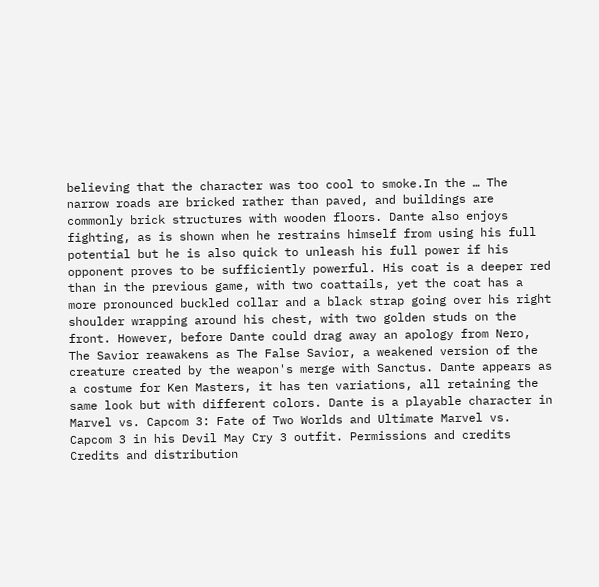believing that the character was too cool to smoke.In the … The narrow roads are bricked rather than paved, and buildings are commonly brick structures with wooden floors. Dante also enjoys fighting, as is shown when he restrains himself from using his full potential but he is also quick to unleash his full power if his opponent proves to be sufficiently powerful. His coat is a deeper red than in the previous game, with two coattails, yet the coat has a more pronounced buckled collar and a black strap going over his right shoulder wrapping around his chest, with two golden studs on the front. However, before Dante could drag away an apology from Nero, The Savior reawakens as The False Savior, a weakened version of the creature created by the weapon's merge with Sanctus. Dante appears as a costume for Ken Masters, it has ten variations, all retaining the same look but with different colors. Dante is a playable character in Marvel vs. Capcom 3: Fate of Two Worlds and Ultimate Marvel vs. Capcom 3 in his Devil May Cry 3 outfit. Permissions and credits Credits and distribution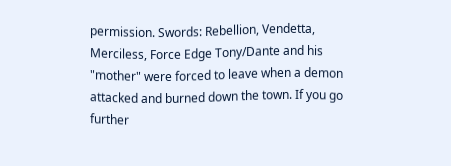permission. Swords: Rebellion, Vendetta, Merciless, Force Edge Tony/Dante and his "mother" were forced to leave when a demon attacked and burned down the town. If you go further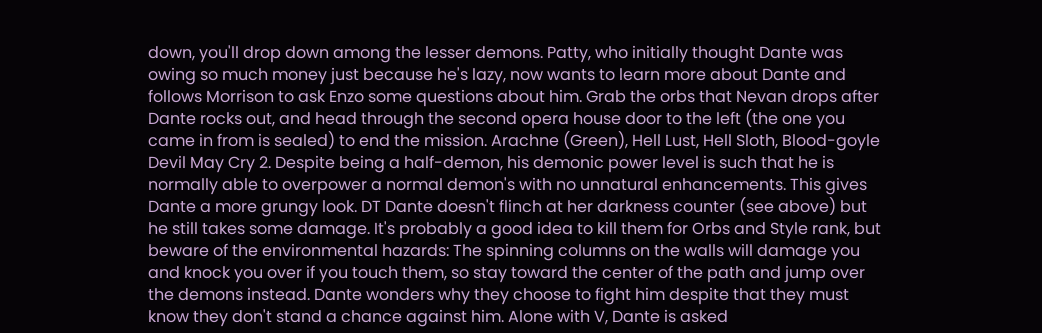down, you'll drop down among the lesser demons. Patty, who initially thought Dante was owing so much money just because he's lazy, now wants to learn more about Dante and follows Morrison to ask Enzo some questions about him. Grab the orbs that Nevan drops after Dante rocks out, and head through the second opera house door to the left (the one you came in from is sealed) to end the mission. Arachne (Green), Hell Lust, Hell Sloth, Blood-goyle Devil May Cry 2. Despite being a half-demon, his demonic power level is such that he is normally able to overpower a normal demon's with no unnatural enhancements. This gives Dante a more grungy look. DT Dante doesn't flinch at her darkness counter (see above) but he still takes some damage. It's probably a good idea to kill them for Orbs and Style rank, but beware of the environmental hazards: The spinning columns on the walls will damage you and knock you over if you touch them, so stay toward the center of the path and jump over the demons instead. Dante wonders why they choose to fight him despite that they must know they don't stand a chance against him. Alone with V, Dante is asked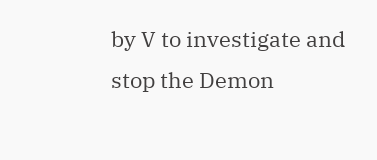by V to investigate and stop the Demon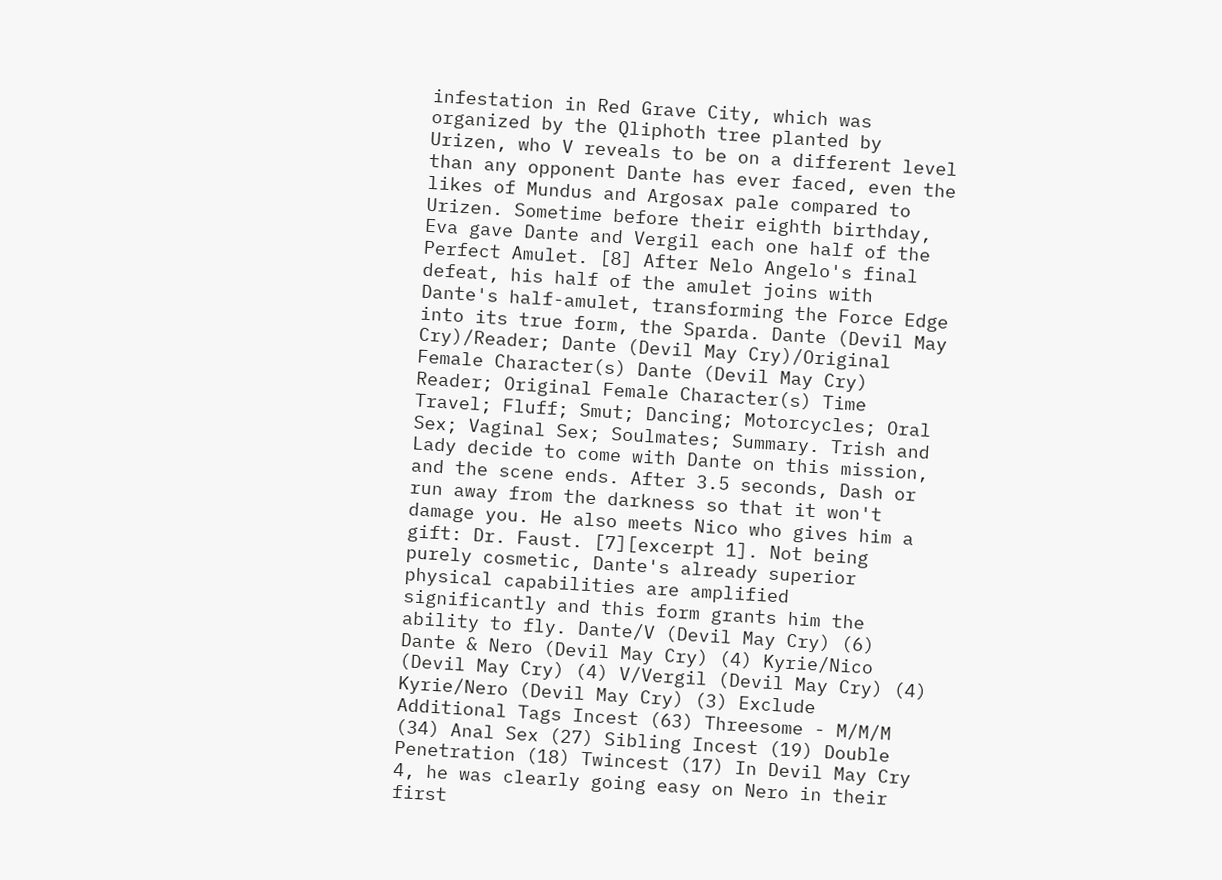infestation in Red Grave City, which was organized by the Qliphoth tree planted by Urizen, who V reveals to be on a different level than any opponent Dante has ever faced, even the likes of Mundus and Argosax pale compared to Urizen. Sometime before their eighth birthday, Eva gave Dante and Vergil each one half of the Perfect Amulet. [8] After Nelo Angelo's final defeat, his half of the amulet joins with Dante's half-amulet, transforming the Force Edge into its true form, the Sparda. Dante (Devil May Cry)/Reader; Dante (Devil May Cry)/Original Female Character(s) Dante (Devil May Cry) Reader; Original Female Character(s) Time Travel; Fluff; Smut; Dancing; Motorcycles; Oral Sex; Vaginal Sex; Soulmates; Summary. Trish and Lady decide to come with Dante on this mission, and the scene ends. After 3.5 seconds, Dash or run away from the darkness so that it won't damage you. He also meets Nico who gives him a gift: Dr. Faust. [7][excerpt 1]. Not being purely cosmetic, Dante's already superior physical capabilities are amplified significantly and this form grants him the ability to fly. Dante/V (Devil May Cry) (6) Dante & Nero (Devil May Cry) (4) Kyrie/Nico (Devil May Cry) (4) V/Vergil (Devil May Cry) (4) Kyrie/Nero (Devil May Cry) (3) Exclude Additional Tags Incest (63) Threesome - M/M/M (34) Anal Sex (27) Sibling Incest (19) Double Penetration (18) Twincest (17) In Devil May Cry 4, he was clearly going easy on Nero in their first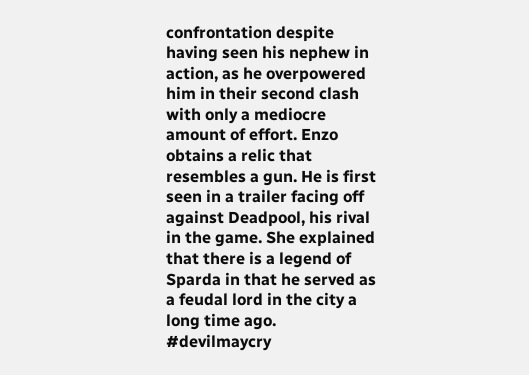confrontation despite having seen his nephew in action, as he overpowered him in their second clash with only a mediocre amount of effort. Enzo obtains a relic that resembles a gun. He is first seen in a trailer facing off against Deadpool, his rival in the game. She explained that there is a legend of Sparda in that he served as a feudal lord in the city a long time ago. #devilmaycry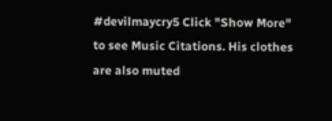#devilmaycry5 Click "Show More" to see Music Citations. His clothes are also muted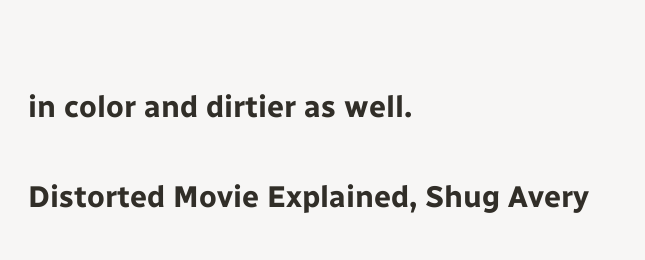in color and dirtier as well.

Distorted Movie Explained, Shug Avery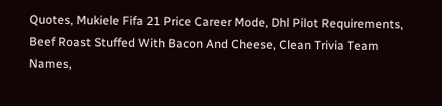Quotes, Mukiele Fifa 21 Price Career Mode, Dhl Pilot Requirements, Beef Roast Stuffed With Bacon And Cheese, Clean Trivia Team Names,